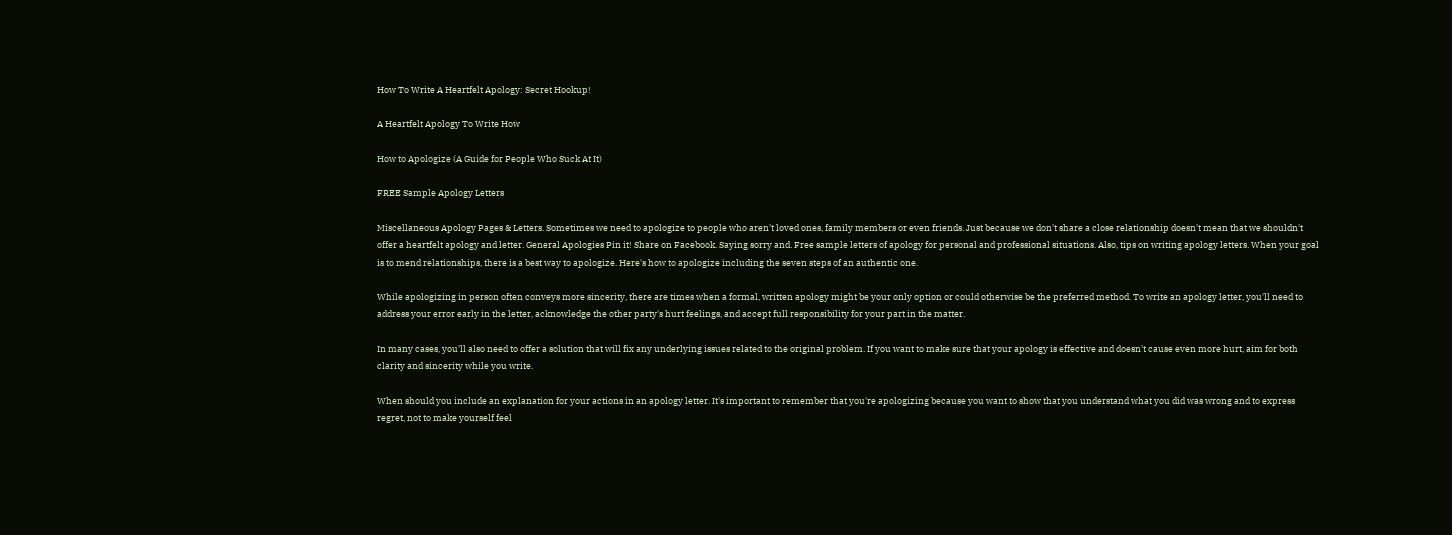How To Write A Heartfelt Apology: Secret Hookup!

A Heartfelt Apology To Write How

How to Apologize (A Guide for People Who Suck At It)

FREE Sample Apology Letters

Miscellaneous Apology Pages & Letters. Sometimes we need to apologize to people who aren't loved ones, family members or even friends. Just because we don't share a close relationship doesn't mean that we shouldn't offer a heartfelt apology and letter. General Apologies Pin it! Share on Facebook. Saying sorry and. Free sample letters of apology for personal and professional situations. Also, tips on writing apology letters. When your goal is to mend relationships, there is a best way to apologize. Here's how to apologize including the seven steps of an authentic one.

While apologizing in person often conveys more sincerity, there are times when a formal, written apology might be your only option or could otherwise be the preferred method. To write an apology letter, you'll need to address your error early in the letter, acknowledge the other party's hurt feelings, and accept full responsibility for your part in the matter.

In many cases, you'll also need to offer a solution that will fix any underlying issues related to the original problem. If you want to make sure that your apology is effective and doesn't cause even more hurt, aim for both clarity and sincerity while you write.

When should you include an explanation for your actions in an apology letter. It's important to remember that you're apologizing because you want to show that you understand what you did was wrong and to express regret, not to make yourself feel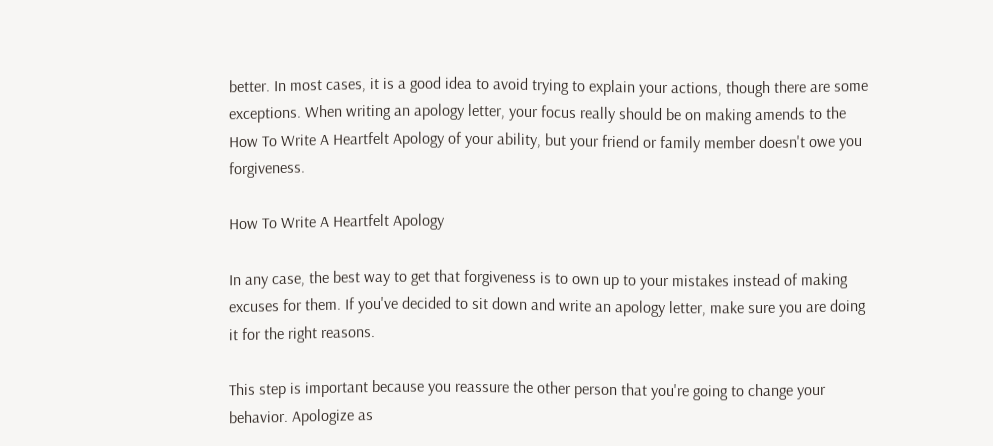better. In most cases, it is a good idea to avoid trying to explain your actions, though there are some exceptions. When writing an apology letter, your focus really should be on making amends to the How To Write A Heartfelt Apology of your ability, but your friend or family member doesn't owe you forgiveness.

How To Write A Heartfelt Apology

In any case, the best way to get that forgiveness is to own up to your mistakes instead of making excuses for them. If you've decided to sit down and write an apology letter, make sure you are doing it for the right reasons.

This step is important because you reassure the other person that you're going to change your behavior. Apologize as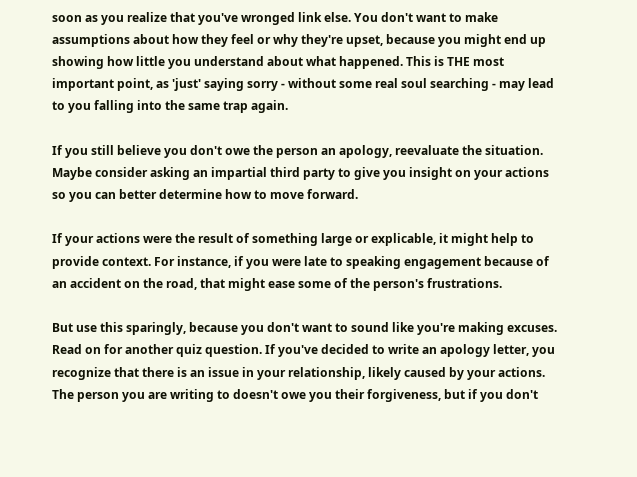soon as you realize that you've wronged link else. You don't want to make assumptions about how they feel or why they're upset, because you might end up showing how little you understand about what happened. This is THE most important point, as 'just' saying sorry - without some real soul searching - may lead to you falling into the same trap again.

If you still believe you don't owe the person an apology, reevaluate the situation. Maybe consider asking an impartial third party to give you insight on your actions so you can better determine how to move forward.

If your actions were the result of something large or explicable, it might help to provide context. For instance, if you were late to speaking engagement because of an accident on the road, that might ease some of the person's frustrations.

But use this sparingly, because you don't want to sound like you're making excuses. Read on for another quiz question. If you've decided to write an apology letter, you recognize that there is an issue in your relationship, likely caused by your actions. The person you are writing to doesn't owe you their forgiveness, but if you don't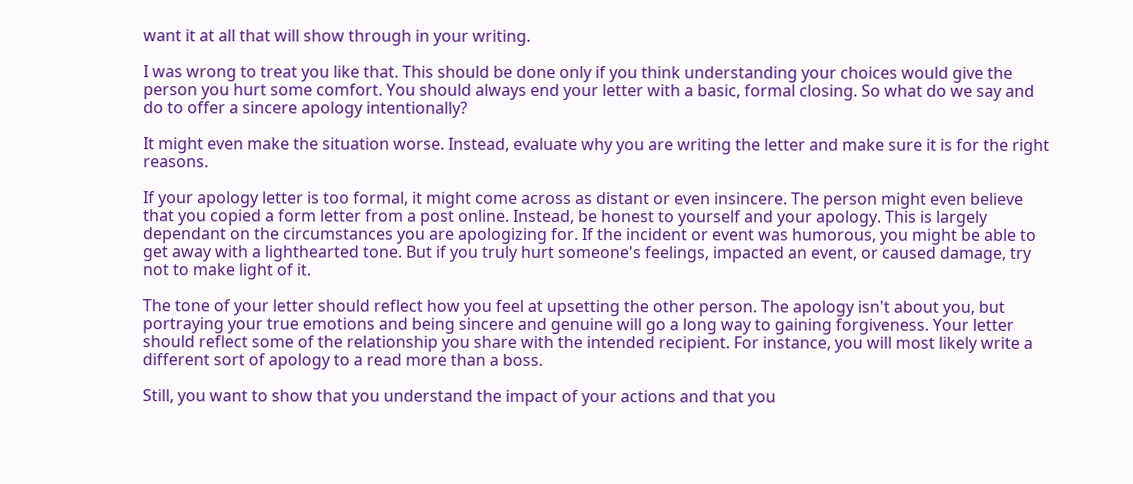want it at all that will show through in your writing.

I was wrong to treat you like that. This should be done only if you think understanding your choices would give the person you hurt some comfort. You should always end your letter with a basic, formal closing. So what do we say and do to offer a sincere apology intentionally?

It might even make the situation worse. Instead, evaluate why you are writing the letter and make sure it is for the right reasons.

If your apology letter is too formal, it might come across as distant or even insincere. The person might even believe that you copied a form letter from a post online. Instead, be honest to yourself and your apology. This is largely dependant on the circumstances you are apologizing for. If the incident or event was humorous, you might be able to get away with a lighthearted tone. But if you truly hurt someone's feelings, impacted an event, or caused damage, try not to make light of it.

The tone of your letter should reflect how you feel at upsetting the other person. The apology isn't about you, but portraying your true emotions and being sincere and genuine will go a long way to gaining forgiveness. Your letter should reflect some of the relationship you share with the intended recipient. For instance, you will most likely write a different sort of apology to a read more than a boss.

Still, you want to show that you understand the impact of your actions and that you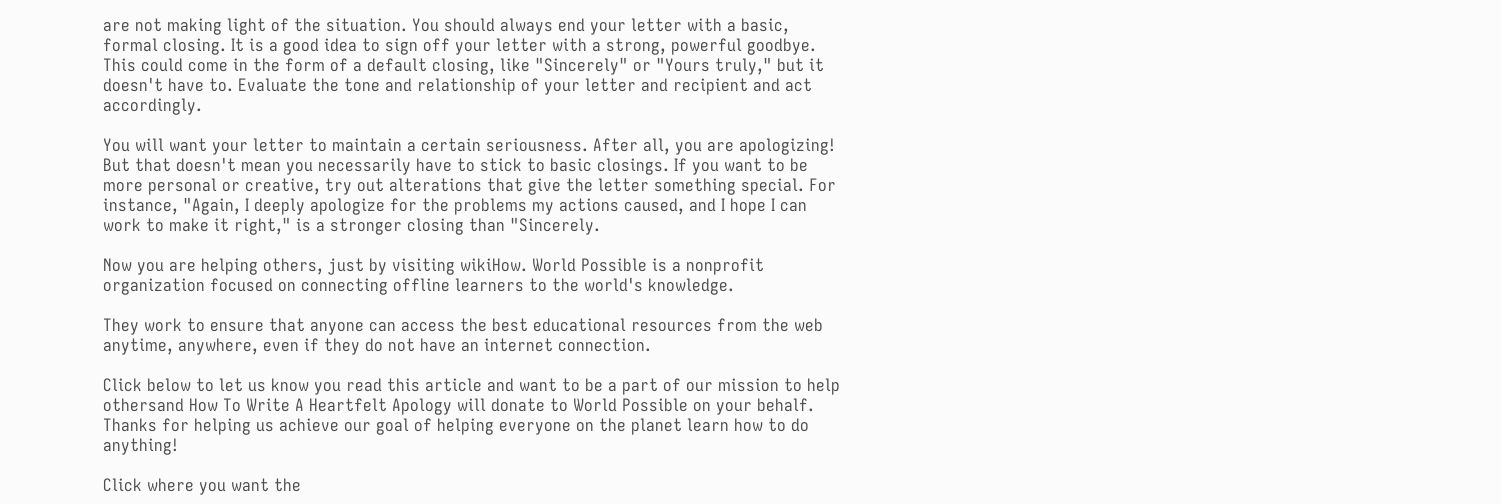are not making light of the situation. You should always end your letter with a basic, formal closing. It is a good idea to sign off your letter with a strong, powerful goodbye. This could come in the form of a default closing, like "Sincerely" or "Yours truly," but it doesn't have to. Evaluate the tone and relationship of your letter and recipient and act accordingly.

You will want your letter to maintain a certain seriousness. After all, you are apologizing! But that doesn't mean you necessarily have to stick to basic closings. If you want to be more personal or creative, try out alterations that give the letter something special. For instance, "Again, I deeply apologize for the problems my actions caused, and I hope I can work to make it right," is a stronger closing than "Sincerely.

Now you are helping others, just by visiting wikiHow. World Possible is a nonprofit organization focused on connecting offline learners to the world's knowledge.

They work to ensure that anyone can access the best educational resources from the web anytime, anywhere, even if they do not have an internet connection.

Click below to let us know you read this article and want to be a part of our mission to help othersand How To Write A Heartfelt Apology will donate to World Possible on your behalf. Thanks for helping us achieve our goal of helping everyone on the planet learn how to do anything!

Click where you want the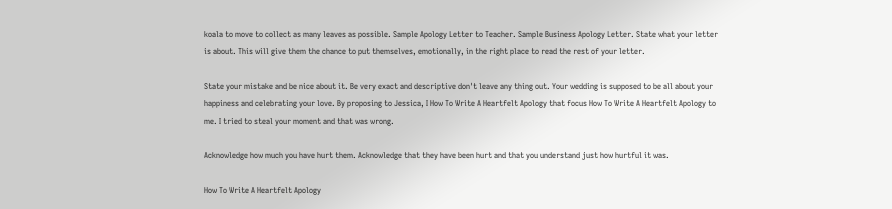koala to move to collect as many leaves as possible. Sample Apology Letter to Teacher. Sample Business Apology Letter. State what your letter is about. This will give them the chance to put themselves, emotionally, in the right place to read the rest of your letter.

State your mistake and be nice about it. Be very exact and descriptive don't leave any thing out. Your wedding is supposed to be all about your happiness and celebrating your love. By proposing to Jessica, I How To Write A Heartfelt Apology that focus How To Write A Heartfelt Apology to me. I tried to steal your moment and that was wrong.

Acknowledge how much you have hurt them. Acknowledge that they have been hurt and that you understand just how hurtful it was.

How To Write A Heartfelt Apology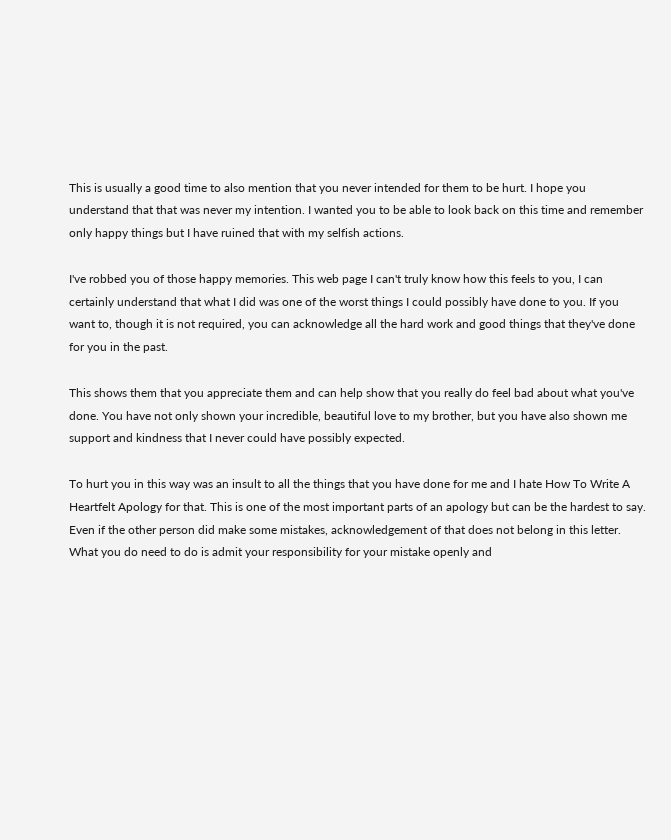This is usually a good time to also mention that you never intended for them to be hurt. I hope you understand that that was never my intention. I wanted you to be able to look back on this time and remember only happy things but I have ruined that with my selfish actions.

I've robbed you of those happy memories. This web page I can't truly know how this feels to you, I can certainly understand that what I did was one of the worst things I could possibly have done to you. If you want to, though it is not required, you can acknowledge all the hard work and good things that they've done for you in the past.

This shows them that you appreciate them and can help show that you really do feel bad about what you've done. You have not only shown your incredible, beautiful love to my brother, but you have also shown me support and kindness that I never could have possibly expected.

To hurt you in this way was an insult to all the things that you have done for me and I hate How To Write A Heartfelt Apology for that. This is one of the most important parts of an apology but can be the hardest to say. Even if the other person did make some mistakes, acknowledgement of that does not belong in this letter. What you do need to do is admit your responsibility for your mistake openly and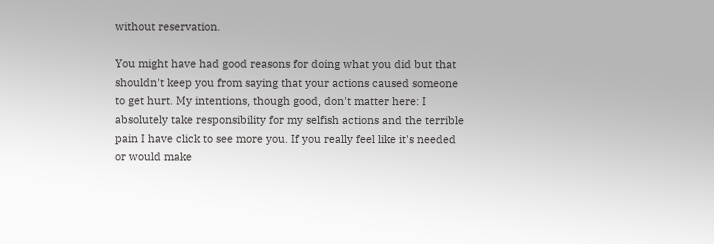without reservation.

You might have had good reasons for doing what you did but that shouldn't keep you from saying that your actions caused someone to get hurt. My intentions, though good, don't matter here: I absolutely take responsibility for my selfish actions and the terrible pain I have click to see more you. If you really feel like it's needed or would make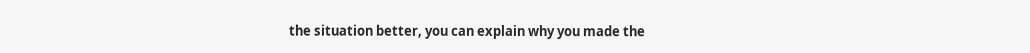the situation better, you can explain why you made the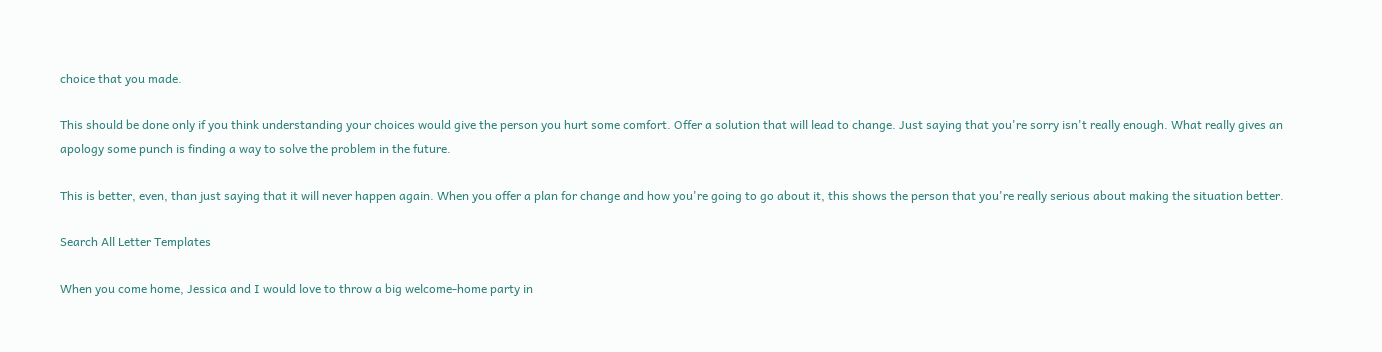choice that you made.

This should be done only if you think understanding your choices would give the person you hurt some comfort. Offer a solution that will lead to change. Just saying that you're sorry isn't really enough. What really gives an apology some punch is finding a way to solve the problem in the future.

This is better, even, than just saying that it will never happen again. When you offer a plan for change and how you're going to go about it, this shows the person that you're really serious about making the situation better.

Search All Letter Templates

When you come home, Jessica and I would love to throw a big welcome-home party in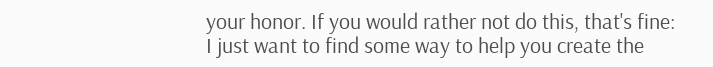your honor. If you would rather not do this, that's fine: I just want to find some way to help you create the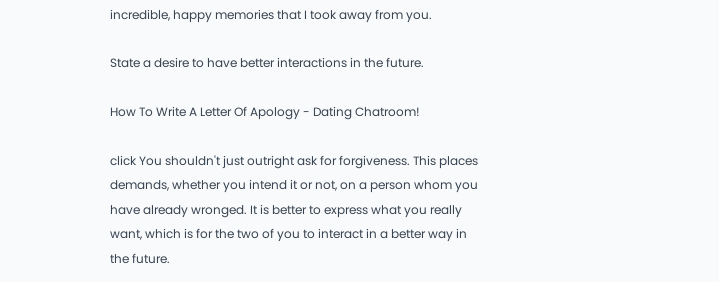incredible, happy memories that I took away from you.

State a desire to have better interactions in the future.

How To Write A Letter Of Apology - Dating Chatroom!

click You shouldn't just outright ask for forgiveness. This places demands, whether you intend it or not, on a person whom you have already wronged. It is better to express what you really want, which is for the two of you to interact in a better way in the future.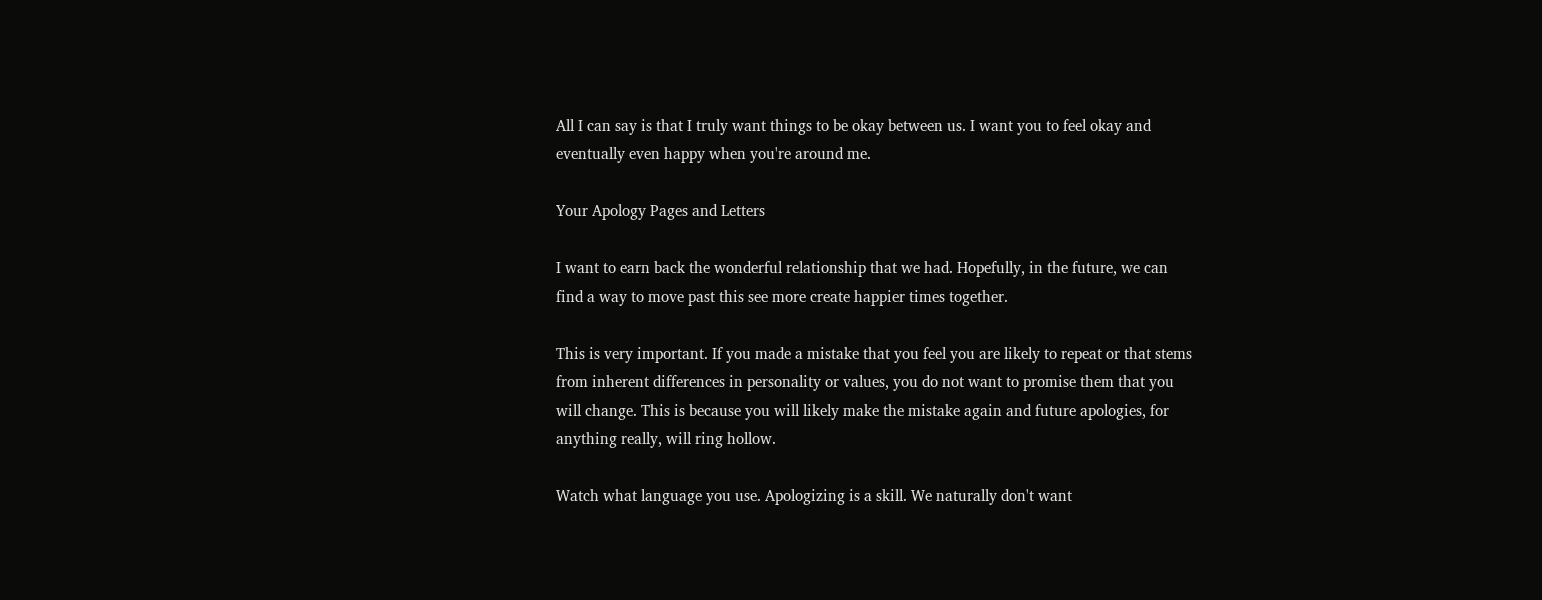All I can say is that I truly want things to be okay between us. I want you to feel okay and eventually even happy when you're around me.

Your Apology Pages and Letters

I want to earn back the wonderful relationship that we had. Hopefully, in the future, we can find a way to move past this see more create happier times together.

This is very important. If you made a mistake that you feel you are likely to repeat or that stems from inherent differences in personality or values, you do not want to promise them that you will change. This is because you will likely make the mistake again and future apologies, for anything really, will ring hollow.

Watch what language you use. Apologizing is a skill. We naturally don't want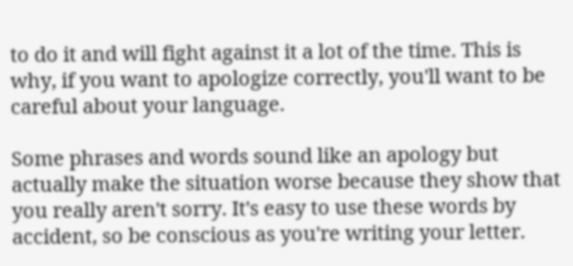to do it and will fight against it a lot of the time. This is why, if you want to apologize correctly, you'll want to be careful about your language.

Some phrases and words sound like an apology but actually make the situation worse because they show that you really aren't sorry. It's easy to use these words by accident, so be conscious as you're writing your letter.